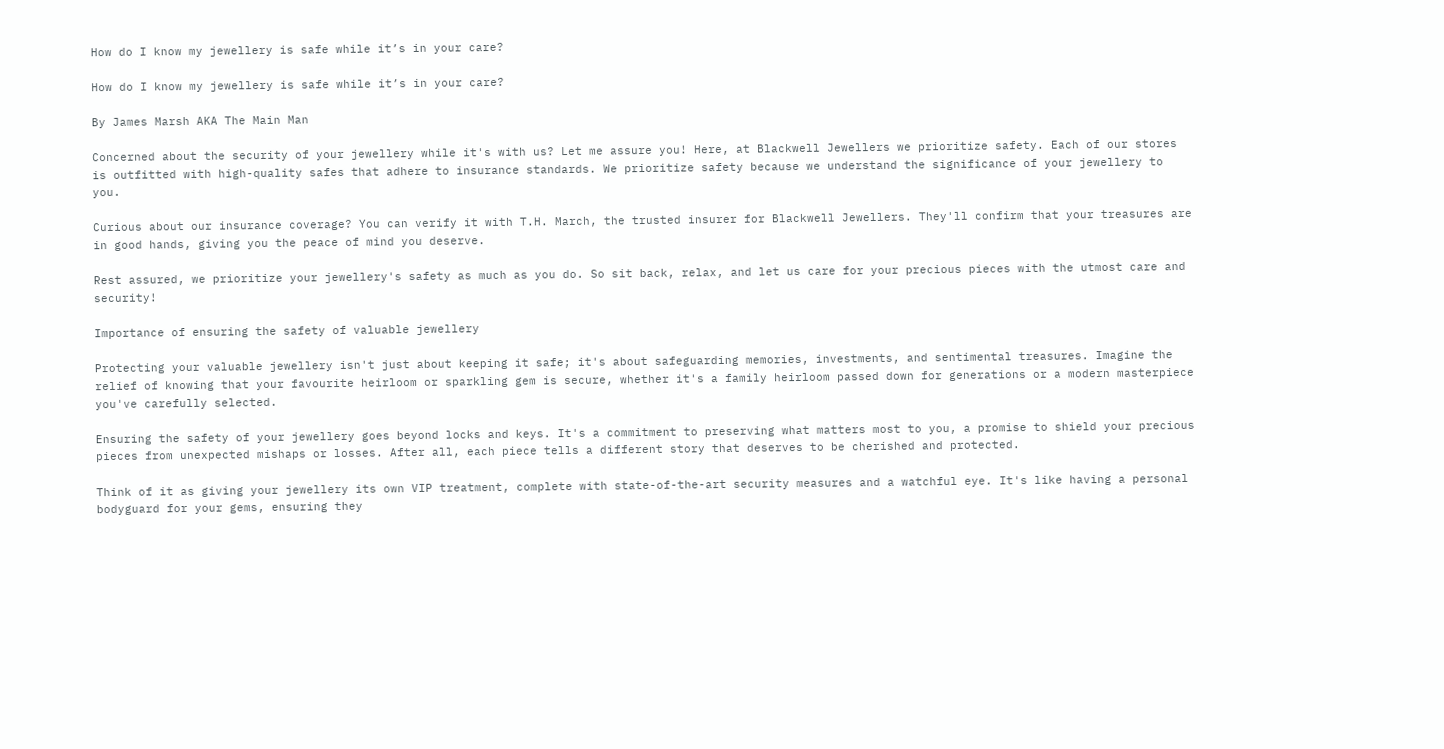How do I know my jewellery is safe while it’s in your care?

How do I know my jewellery is safe while it’s in your care?

By James Marsh AKA The Main Man

Concerned about the security of your jewellery while it's with us? Let me assure you! Here, at Blackwell Jewellers we prioritize safety. Each of our stores is outfitted with high-quality safes that adhere to insurance standards. We prioritize safety because we understand the significance of your jewellery to you.

Curious about our insurance coverage? You can verify it with T.H. March, the trusted insurer for Blackwell Jewellers. They'll confirm that your treasures are in good hands, giving you the peace of mind you deserve.

Rest assured, we prioritize your jewellery's safety as much as you do. So sit back, relax, and let us care for your precious pieces with the utmost care and security!

Importance of ensuring the safety of valuable jewellery

Protecting your valuable jewellery isn't just about keeping it safe; it's about safeguarding memories, investments, and sentimental treasures. Imagine the relief of knowing that your favourite heirloom or sparkling gem is secure, whether it's a family heirloom passed down for generations or a modern masterpiece you've carefully selected.

Ensuring the safety of your jewellery goes beyond locks and keys. It's a commitment to preserving what matters most to you, a promise to shield your precious pieces from unexpected mishaps or losses. After all, each piece tells a different story that deserves to be cherished and protected.

Think of it as giving your jewellery its own VIP treatment, complete with state-of-the-art security measures and a watchful eye. It's like having a personal bodyguard for your gems, ensuring they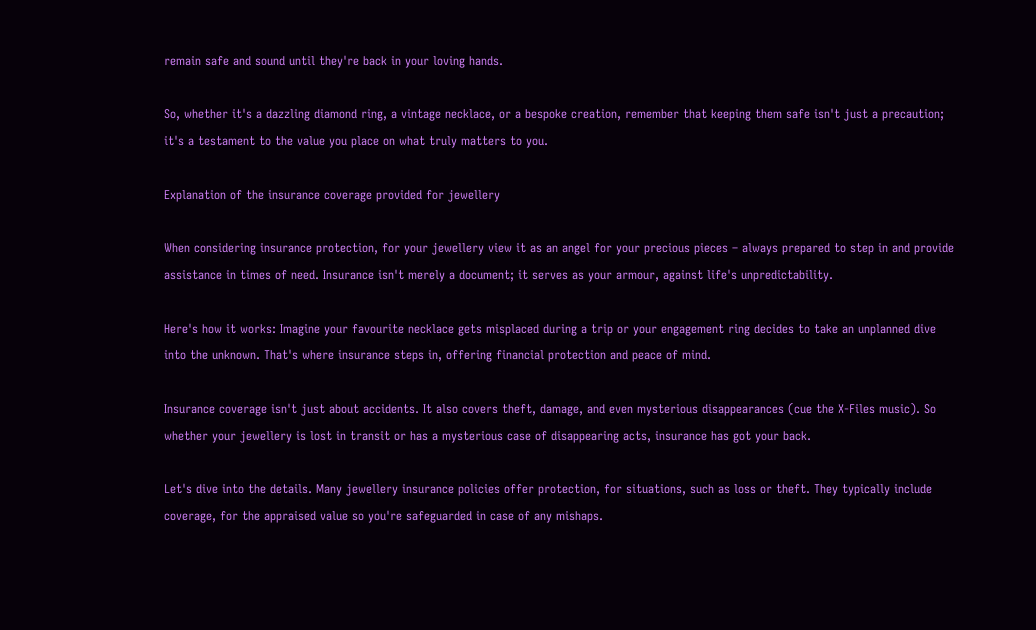remain safe and sound until they're back in your loving hands.

So, whether it's a dazzling diamond ring, a vintage necklace, or a bespoke creation, remember that keeping them safe isn't just a precaution; it's a testament to the value you place on what truly matters to you.

Explanation of the insurance coverage provided for jewellery

When considering insurance protection, for your jewellery view it as an angel for your precious pieces – always prepared to step in and provide assistance in times of need. Insurance isn't merely a document; it serves as your armour, against life's unpredictability.

Here's how it works: Imagine your favourite necklace gets misplaced during a trip or your engagement ring decides to take an unplanned dive into the unknown. That's where insurance steps in, offering financial protection and peace of mind.

Insurance coverage isn't just about accidents. It also covers theft, damage, and even mysterious disappearances (cue the X-Files music). So whether your jewellery is lost in transit or has a mysterious case of disappearing acts, insurance has got your back.

Let's dive into the details. Many jewellery insurance policies offer protection, for situations, such as loss or theft. They typically include coverage, for the appraised value so you're safeguarded in case of any mishaps.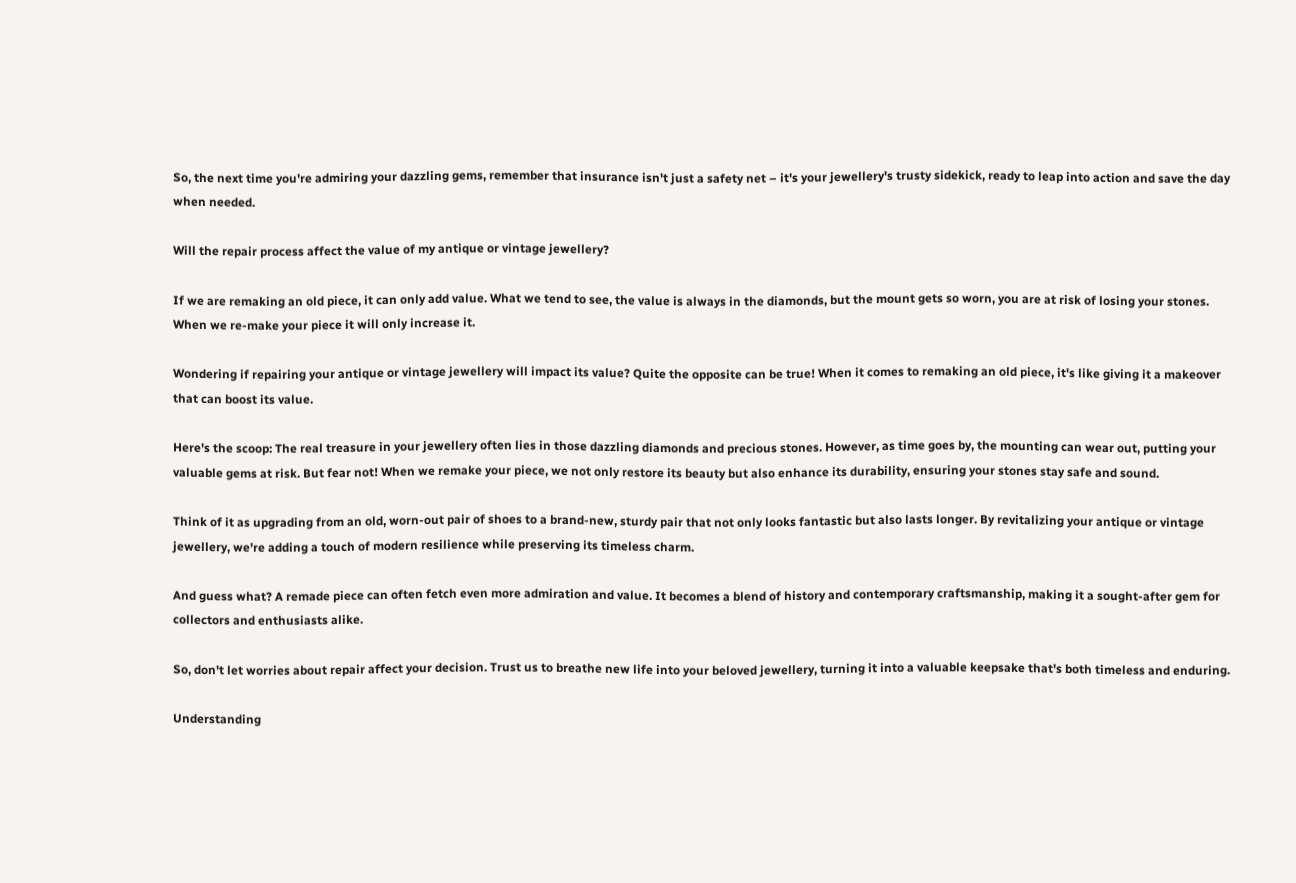So, the next time you're admiring your dazzling gems, remember that insurance isn't just a safety net – it's your jewellery's trusty sidekick, ready to leap into action and save the day when needed.

Will the repair process affect the value of my antique or vintage jewellery?

If we are remaking an old piece, it can only add value. What we tend to see, the value is always in the diamonds, but the mount gets so worn, you are at risk of losing your stones. When we re-make your piece it will only increase it.

Wondering if repairing your antique or vintage jewellery will impact its value? Quite the opposite can be true! When it comes to remaking an old piece, it's like giving it a makeover that can boost its value.

Here's the scoop: The real treasure in your jewellery often lies in those dazzling diamonds and precious stones. However, as time goes by, the mounting can wear out, putting your valuable gems at risk. But fear not! When we remake your piece, we not only restore its beauty but also enhance its durability, ensuring your stones stay safe and sound.

Think of it as upgrading from an old, worn-out pair of shoes to a brand-new, sturdy pair that not only looks fantastic but also lasts longer. By revitalizing your antique or vintage jewellery, we're adding a touch of modern resilience while preserving its timeless charm.

And guess what? A remade piece can often fetch even more admiration and value. It becomes a blend of history and contemporary craftsmanship, making it a sought-after gem for collectors and enthusiasts alike.

So, don't let worries about repair affect your decision. Trust us to breathe new life into your beloved jewellery, turning it into a valuable keepsake that's both timeless and enduring.

Understanding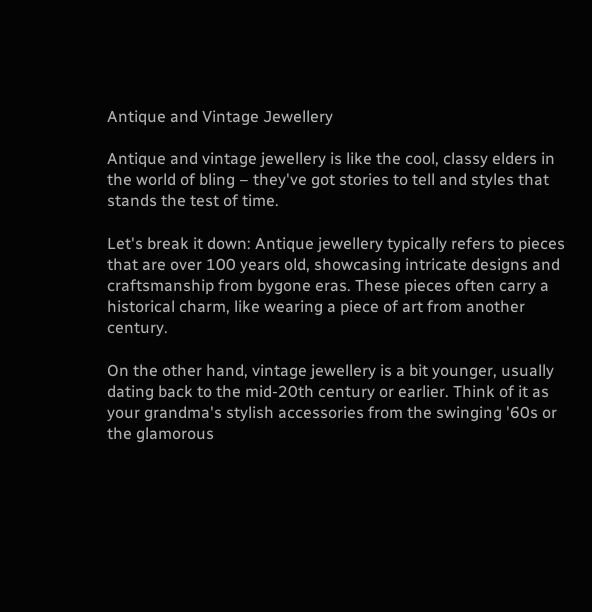Antique and Vintage Jewellery

Antique and vintage jewellery is like the cool, classy elders in the world of bling – they've got stories to tell and styles that stands the test of time.

Let's break it down: Antique jewellery typically refers to pieces that are over 100 years old, showcasing intricate designs and craftsmanship from bygone eras. These pieces often carry a historical charm, like wearing a piece of art from another century.

On the other hand, vintage jewellery is a bit younger, usually dating back to the mid-20th century or earlier. Think of it as your grandma's stylish accessories from the swinging '60s or the glamorous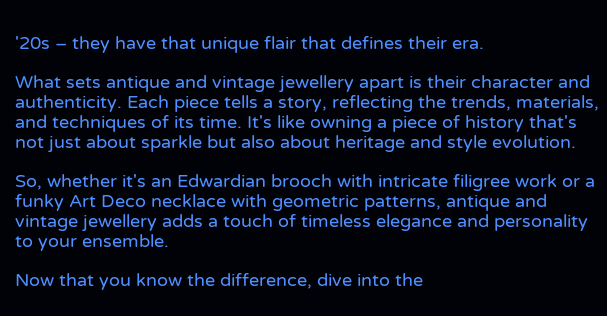'20s – they have that unique flair that defines their era.

What sets antique and vintage jewellery apart is their character and authenticity. Each piece tells a story, reflecting the trends, materials, and techniques of its time. It's like owning a piece of history that's not just about sparkle but also about heritage and style evolution.

So, whether it's an Edwardian brooch with intricate filigree work or a funky Art Deco necklace with geometric patterns, antique and vintage jewellery adds a touch of timeless elegance and personality to your ensemble.

Now that you know the difference, dive into the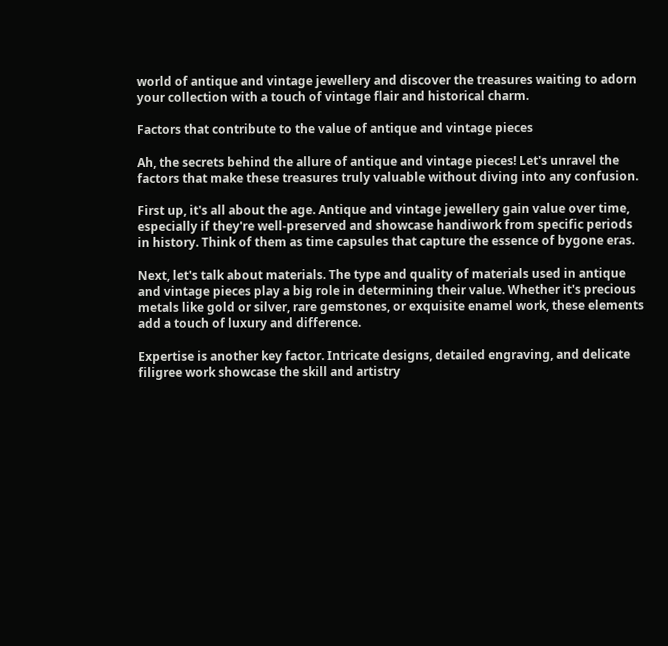world of antique and vintage jewellery and discover the treasures waiting to adorn your collection with a touch of vintage flair and historical charm.

Factors that contribute to the value of antique and vintage pieces

Ah, the secrets behind the allure of antique and vintage pieces! Let's unravel the factors that make these treasures truly valuable without diving into any confusion.

First up, it's all about the age. Antique and vintage jewellery gain value over time, especially if they're well-preserved and showcase handiwork from specific periods in history. Think of them as time capsules that capture the essence of bygone eras.

Next, let's talk about materials. The type and quality of materials used in antique and vintage pieces play a big role in determining their value. Whether it's precious metals like gold or silver, rare gemstones, or exquisite enamel work, these elements add a touch of luxury and difference.

Expertise is another key factor. Intricate designs, detailed engraving, and delicate filigree work showcase the skill and artistry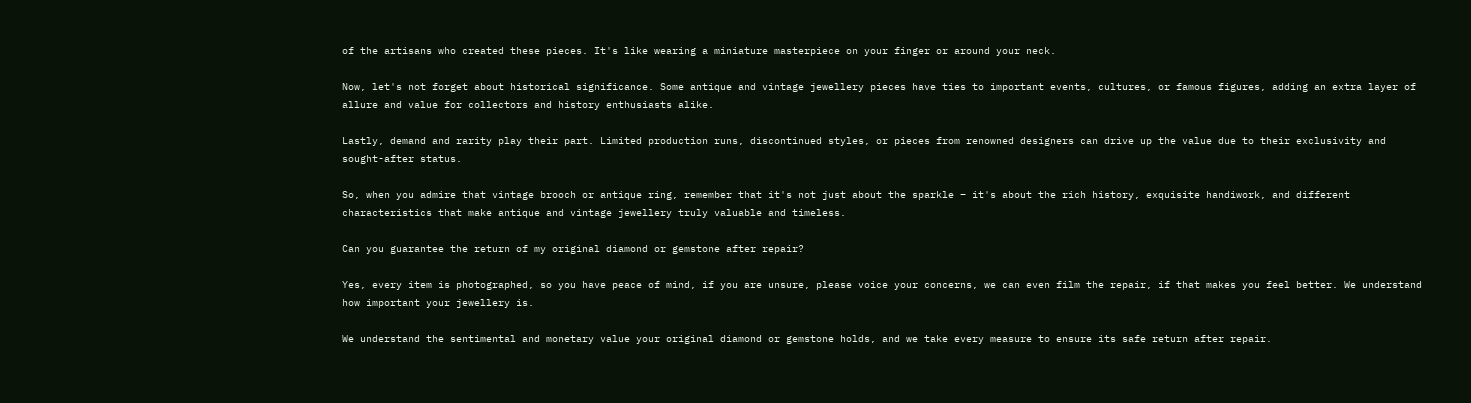of the artisans who created these pieces. It's like wearing a miniature masterpiece on your finger or around your neck.

Now, let's not forget about historical significance. Some antique and vintage jewellery pieces have ties to important events, cultures, or famous figures, adding an extra layer of allure and value for collectors and history enthusiasts alike.

Lastly, demand and rarity play their part. Limited production runs, discontinued styles, or pieces from renowned designers can drive up the value due to their exclusivity and sought-after status.

So, when you admire that vintage brooch or antique ring, remember that it's not just about the sparkle – it's about the rich history, exquisite handiwork, and different characteristics that make antique and vintage jewellery truly valuable and timeless.

Can you guarantee the return of my original diamond or gemstone after repair?

Yes, every item is photographed, so you have peace of mind, if you are unsure, please voice your concerns, we can even film the repair, if that makes you feel better. We understand how important your jewellery is.

We understand the sentimental and monetary value your original diamond or gemstone holds, and we take every measure to ensure its safe return after repair.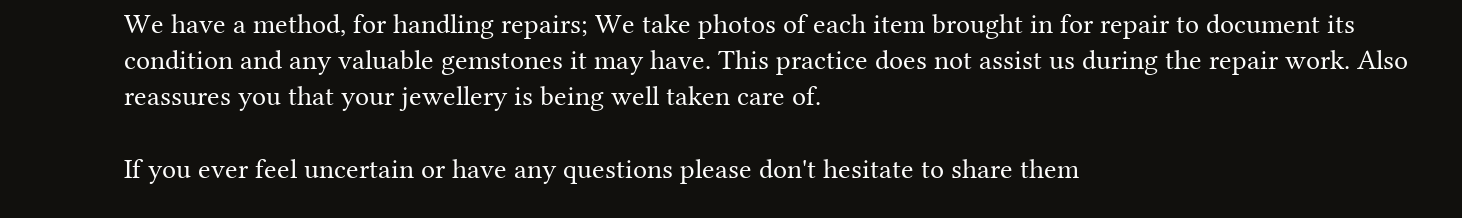We have a method, for handling repairs; We take photos of each item brought in for repair to document its condition and any valuable gemstones it may have. This practice does not assist us during the repair work. Also reassures you that your jewellery is being well taken care of.

If you ever feel uncertain or have any questions please don't hesitate to share them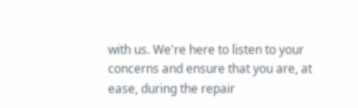with us. We're here to listen to your concerns and ensure that you are, at ease, during the repair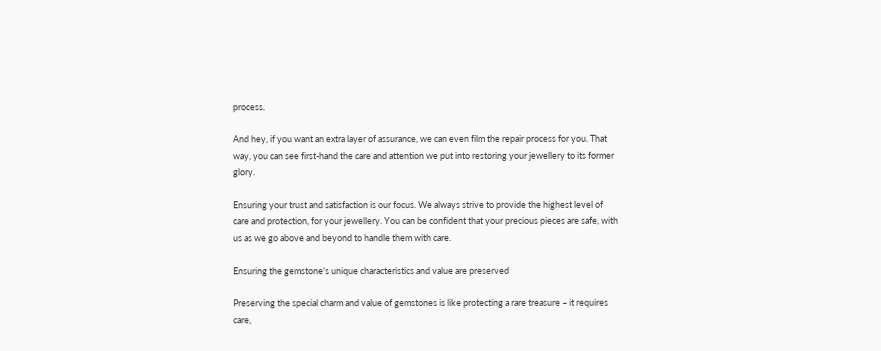process.

And hey, if you want an extra layer of assurance, we can even film the repair process for you. That way, you can see first-hand the care and attention we put into restoring your jewellery to its former glory.

Ensuring your trust and satisfaction is our focus. We always strive to provide the highest level of care and protection, for your jewellery. You can be confident that your precious pieces are safe, with us as we go above and beyond to handle them with care.

Ensuring the gemstone's unique characteristics and value are preserved

Preserving the special charm and value of gemstones is like protecting a rare treasure – it requires care,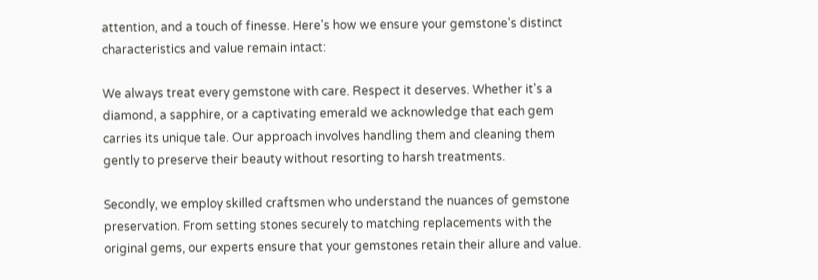attention, and a touch of finesse. Here's how we ensure your gemstone's distinct characteristics and value remain intact:

We always treat every gemstone with care. Respect it deserves. Whether it's a diamond, a sapphire, or a captivating emerald we acknowledge that each gem carries its unique tale. Our approach involves handling them and cleaning them gently to preserve their beauty without resorting to harsh treatments.

Secondly, we employ skilled craftsmen who understand the nuances of gemstone preservation. From setting stones securely to matching replacements with the original gems, our experts ensure that your gemstones retain their allure and value.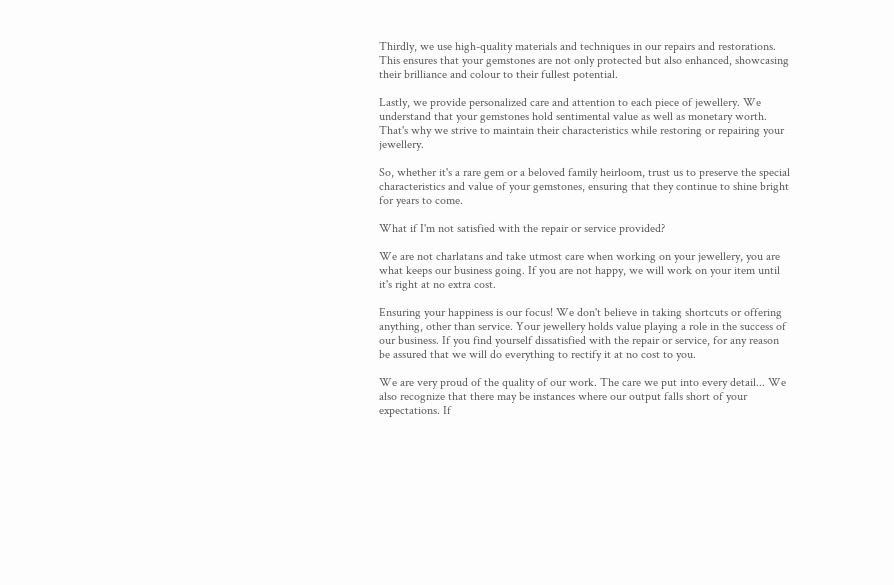Thirdly, we use high-quality materials and techniques in our repairs and restorations. This ensures that your gemstones are not only protected but also enhanced, showcasing their brilliance and colour to their fullest potential.

Lastly, we provide personalized care and attention to each piece of jewellery. We understand that your gemstones hold sentimental value as well as monetary worth. That's why we strive to maintain their characteristics while restoring or repairing your jewellery.

So, whether it's a rare gem or a beloved family heirloom, trust us to preserve the special characteristics and value of your gemstones, ensuring that they continue to shine bright for years to come.

What if I'm not satisfied with the repair or service provided?

We are not charlatans and take utmost care when working on your jewellery, you are what keeps our business going. If you are not happy, we will work on your item until it's right at no extra cost.

Ensuring your happiness is our focus! We don't believe in taking shortcuts or offering anything, other than service. Your jewellery holds value playing a role in the success of our business. If you find yourself dissatisfied with the repair or service, for any reason be assured that we will do everything to rectify it at no cost to you.

We are very proud of the quality of our work. The care we put into every detail... We also recognize that there may be instances where our output falls short of your expectations. If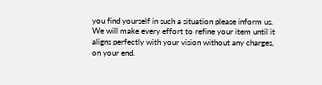you find yourself in such a situation please inform us. We will make every effort to refine your item until it aligns perfectly with your vision without any charges, on your end.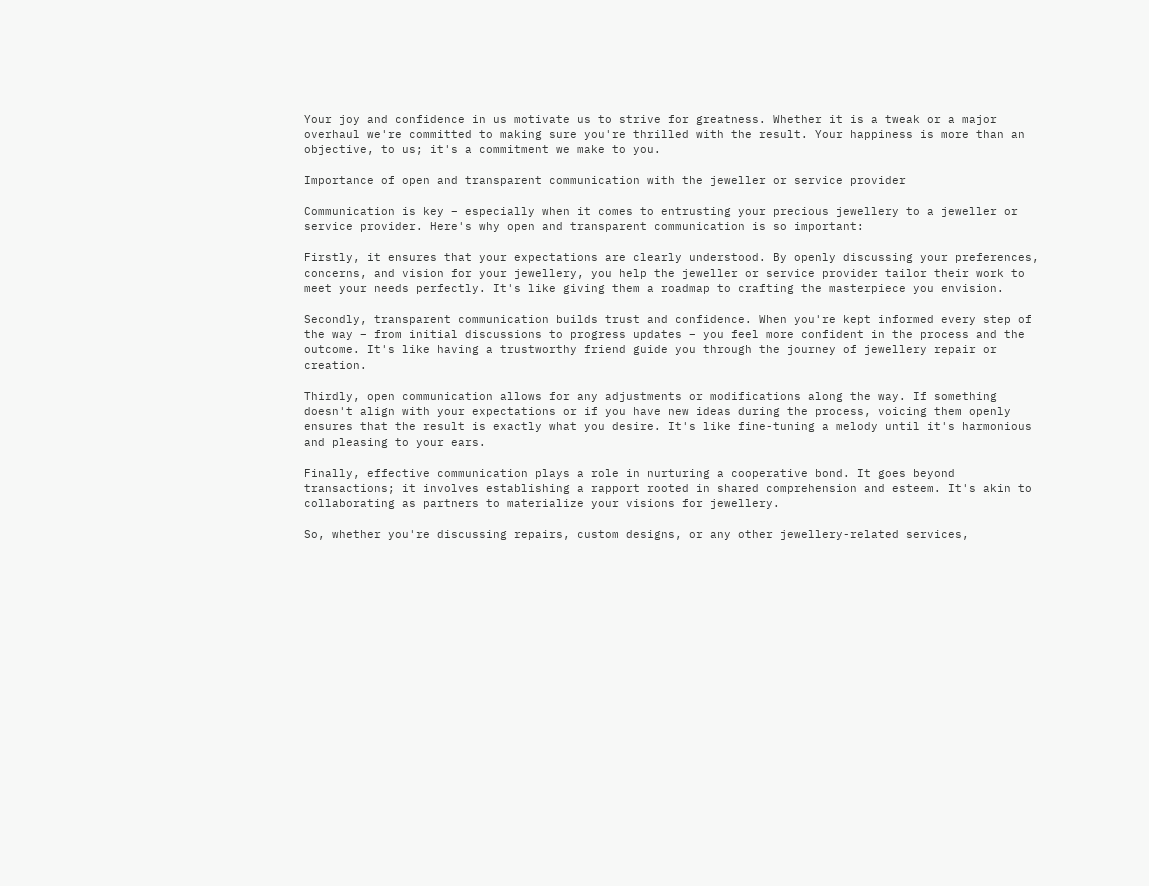Your joy and confidence in us motivate us to strive for greatness. Whether it is a tweak or a major overhaul we're committed to making sure you're thrilled with the result. Your happiness is more than an objective, to us; it's a commitment we make to you.

Importance of open and transparent communication with the jeweller or service provider

Communication is key – especially when it comes to entrusting your precious jewellery to a jeweller or service provider. Here's why open and transparent communication is so important:

Firstly, it ensures that your expectations are clearly understood. By openly discussing your preferences, concerns, and vision for your jewellery, you help the jeweller or service provider tailor their work to meet your needs perfectly. It's like giving them a roadmap to crafting the masterpiece you envision.

Secondly, transparent communication builds trust and confidence. When you're kept informed every step of the way – from initial discussions to progress updates – you feel more confident in the process and the outcome. It's like having a trustworthy friend guide you through the journey of jewellery repair or creation.

Thirdly, open communication allows for any adjustments or modifications along the way. If something doesn't align with your expectations or if you have new ideas during the process, voicing them openly ensures that the result is exactly what you desire. It's like fine-tuning a melody until it's harmonious and pleasing to your ears.

Finally, effective communication plays a role in nurturing a cooperative bond. It goes beyond transactions; it involves establishing a rapport rooted in shared comprehension and esteem. It's akin to collaborating as partners to materialize your visions for jewellery.

So, whether you're discussing repairs, custom designs, or any other jewellery-related services,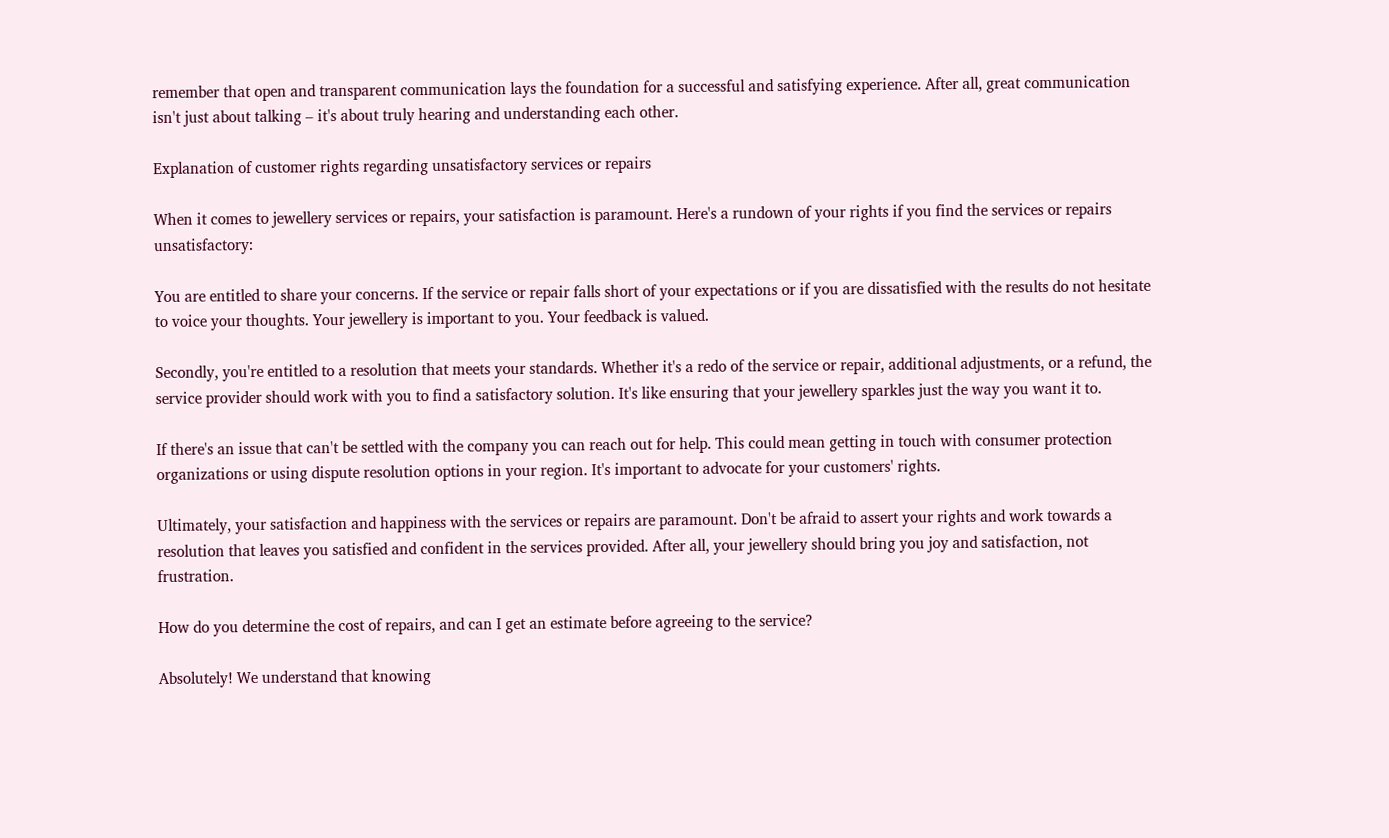remember that open and transparent communication lays the foundation for a successful and satisfying experience. After all, great communication isn't just about talking – it's about truly hearing and understanding each other.

Explanation of customer rights regarding unsatisfactory services or repairs

When it comes to jewellery services or repairs, your satisfaction is paramount. Here's a rundown of your rights if you find the services or repairs unsatisfactory:

You are entitled to share your concerns. If the service or repair falls short of your expectations or if you are dissatisfied with the results do not hesitate to voice your thoughts. Your jewellery is important to you. Your feedback is valued.

Secondly, you're entitled to a resolution that meets your standards. Whether it's a redo of the service or repair, additional adjustments, or a refund, the service provider should work with you to find a satisfactory solution. It's like ensuring that your jewellery sparkles just the way you want it to.

If there's an issue that can't be settled with the company you can reach out for help. This could mean getting in touch with consumer protection organizations or using dispute resolution options in your region. It's important to advocate for your customers' rights.

Ultimately, your satisfaction and happiness with the services or repairs are paramount. Don't be afraid to assert your rights and work towards a resolution that leaves you satisfied and confident in the services provided. After all, your jewellery should bring you joy and satisfaction, not frustration.

How do you determine the cost of repairs, and can I get an estimate before agreeing to the service?

Absolutely! We understand that knowing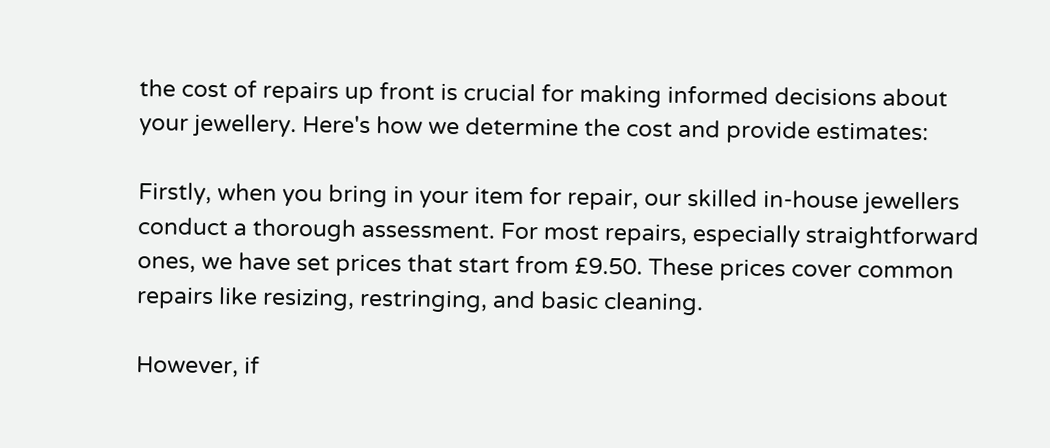the cost of repairs up front is crucial for making informed decisions about your jewellery. Here's how we determine the cost and provide estimates:

Firstly, when you bring in your item for repair, our skilled in-house jewellers conduct a thorough assessment. For most repairs, especially straightforward ones, we have set prices that start from £9.50. These prices cover common repairs like resizing, restringing, and basic cleaning.

However, if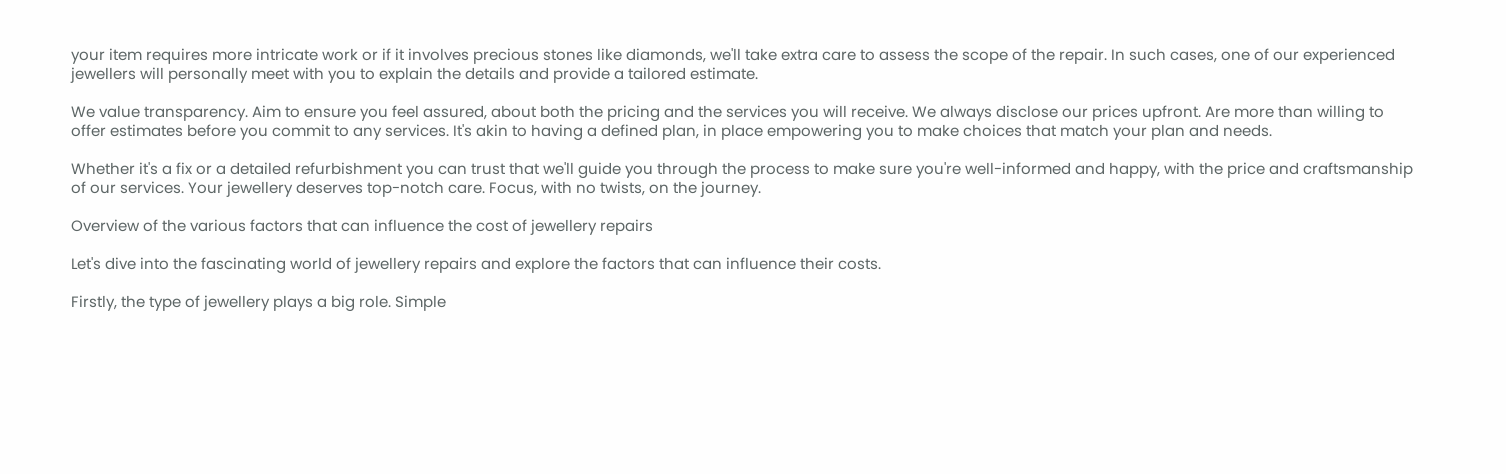your item requires more intricate work or if it involves precious stones like diamonds, we'll take extra care to assess the scope of the repair. In such cases, one of our experienced jewellers will personally meet with you to explain the details and provide a tailored estimate.

We value transparency. Aim to ensure you feel assured, about both the pricing and the services you will receive. We always disclose our prices upfront. Are more than willing to offer estimates before you commit to any services. It's akin to having a defined plan, in place empowering you to make choices that match your plan and needs.

Whether it's a fix or a detailed refurbishment you can trust that we'll guide you through the process to make sure you're well-informed and happy, with the price and craftsmanship of our services. Your jewellery deserves top-notch care. Focus, with no twists, on the journey.

Overview of the various factors that can influence the cost of jewellery repairs

Let's dive into the fascinating world of jewellery repairs and explore the factors that can influence their costs.

Firstly, the type of jewellery plays a big role. Simple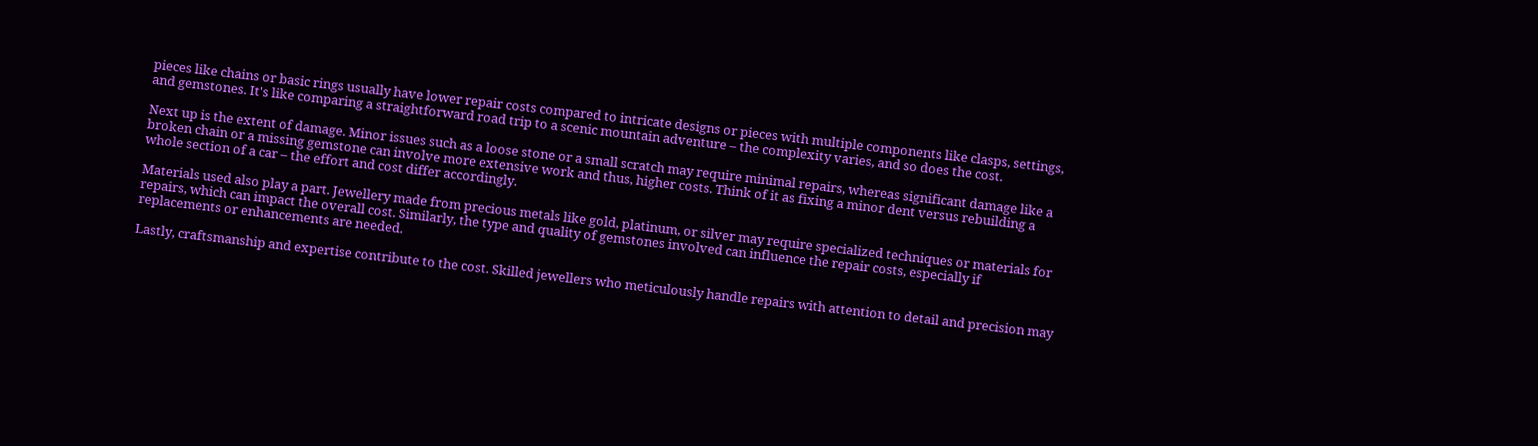pieces like chains or basic rings usually have lower repair costs compared to intricate designs or pieces with multiple components like clasps, settings, and gemstones. It's like comparing a straightforward road trip to a scenic mountain adventure – the complexity varies, and so does the cost.

Next up is the extent of damage. Minor issues such as a loose stone or a small scratch may require minimal repairs, whereas significant damage like a broken chain or a missing gemstone can involve more extensive work and thus, higher costs. Think of it as fixing a minor dent versus rebuilding a whole section of a car – the effort and cost differ accordingly.

Materials used also play a part. Jewellery made from precious metals like gold, platinum, or silver may require specialized techniques or materials for repairs, which can impact the overall cost. Similarly, the type and quality of gemstones involved can influence the repair costs, especially if replacements or enhancements are needed.

Lastly, craftsmanship and expertise contribute to the cost. Skilled jewellers who meticulously handle repairs with attention to detail and precision may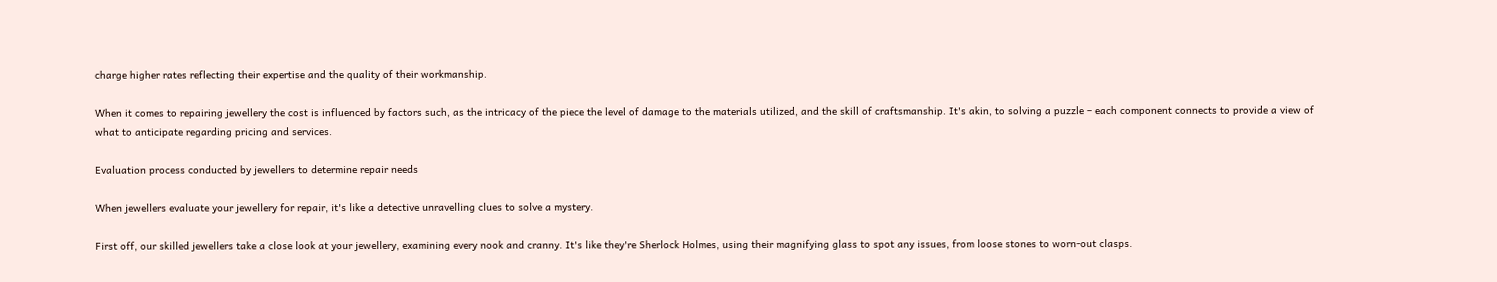charge higher rates reflecting their expertise and the quality of their workmanship.

When it comes to repairing jewellery the cost is influenced by factors such, as the intricacy of the piece the level of damage to the materials utilized, and the skill of craftsmanship. It's akin, to solving a puzzle – each component connects to provide a view of what to anticipate regarding pricing and services.

Evaluation process conducted by jewellers to determine repair needs

When jewellers evaluate your jewellery for repair, it's like a detective unravelling clues to solve a mystery.

First off, our skilled jewellers take a close look at your jewellery, examining every nook and cranny. It's like they're Sherlock Holmes, using their magnifying glass to spot any issues, from loose stones to worn-out clasps.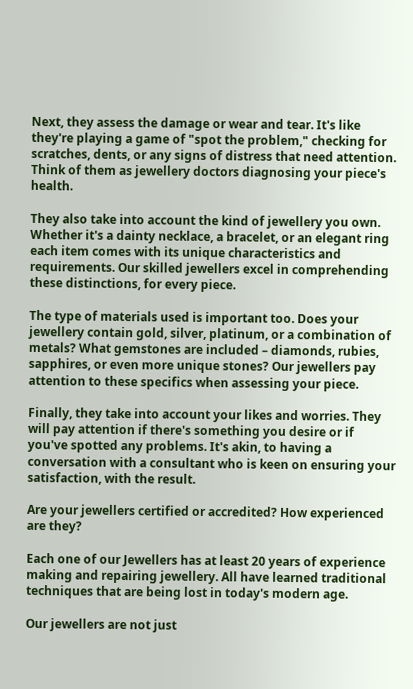Next, they assess the damage or wear and tear. It's like they're playing a game of "spot the problem," checking for scratches, dents, or any signs of distress that need attention. Think of them as jewellery doctors diagnosing your piece's health.

They also take into account the kind of jewellery you own. Whether it's a dainty necklace, a bracelet, or an elegant ring each item comes with its unique characteristics and requirements. Our skilled jewellers excel in comprehending these distinctions, for every piece.

The type of materials used is important too. Does your jewellery contain gold, silver, platinum, or a combination of metals? What gemstones are included – diamonds, rubies, sapphires, or even more unique stones? Our jewellers pay attention to these specifics when assessing your piece.

Finally, they take into account your likes and worries. They will pay attention if there's something you desire or if you've spotted any problems. It's akin, to having a conversation with a consultant who is keen on ensuring your satisfaction, with the result.

Are your jewellers certified or accredited? How experienced are they?

Each one of our Jewellers has at least 20 years of experience making and repairing jewellery. All have learned traditional techniques that are being lost in today's modern age.

Our jewellers are not just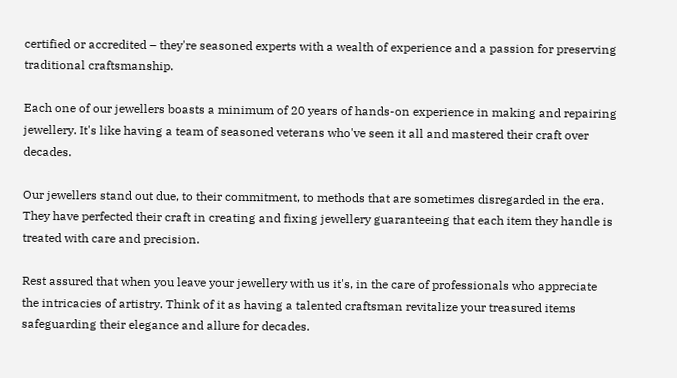certified or accredited – they're seasoned experts with a wealth of experience and a passion for preserving traditional craftsmanship.

Each one of our jewellers boasts a minimum of 20 years of hands-on experience in making and repairing jewellery. It's like having a team of seasoned veterans who've seen it all and mastered their craft over decades.

Our jewellers stand out due, to their commitment, to methods that are sometimes disregarded in the era. They have perfected their craft in creating and fixing jewellery guaranteeing that each item they handle is treated with care and precision.

Rest assured that when you leave your jewellery with us it's, in the care of professionals who appreciate the intricacies of artistry. Think of it as having a talented craftsman revitalize your treasured items safeguarding their elegance and allure for decades.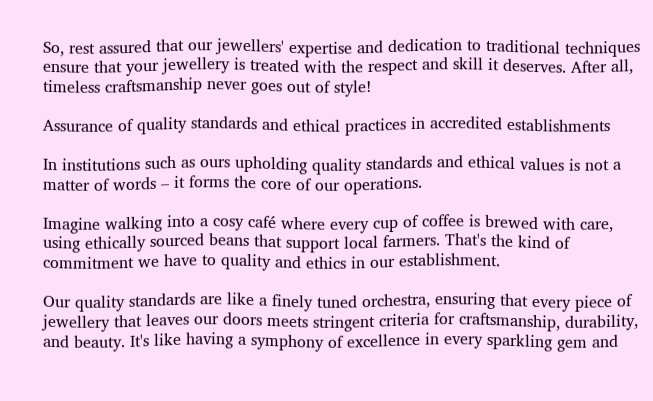So, rest assured that our jewellers' expertise and dedication to traditional techniques ensure that your jewellery is treated with the respect and skill it deserves. After all, timeless craftsmanship never goes out of style!

Assurance of quality standards and ethical practices in accredited establishments

In institutions such as ours upholding quality standards and ethical values is not a matter of words – it forms the core of our operations.

Imagine walking into a cosy café where every cup of coffee is brewed with care, using ethically sourced beans that support local farmers. That's the kind of commitment we have to quality and ethics in our establishment.

Our quality standards are like a finely tuned orchestra, ensuring that every piece of jewellery that leaves our doors meets stringent criteria for craftsmanship, durability, and beauty. It's like having a symphony of excellence in every sparkling gem and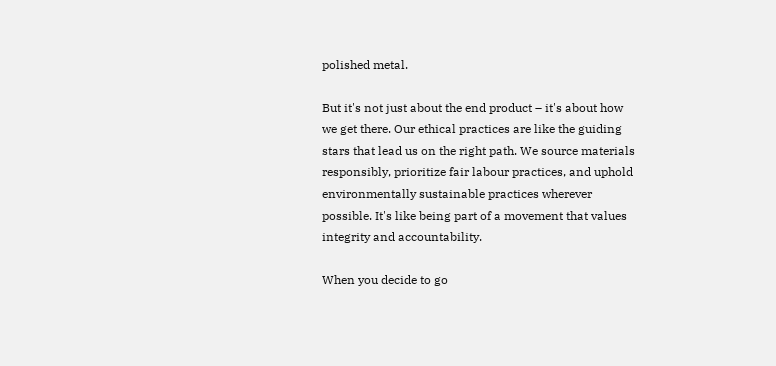polished metal.

But it's not just about the end product – it's about how we get there. Our ethical practices are like the guiding stars that lead us on the right path. We source materials responsibly, prioritize fair labour practices, and uphold environmentally sustainable practices wherever possible. It's like being part of a movement that values integrity and accountability.

When you decide to go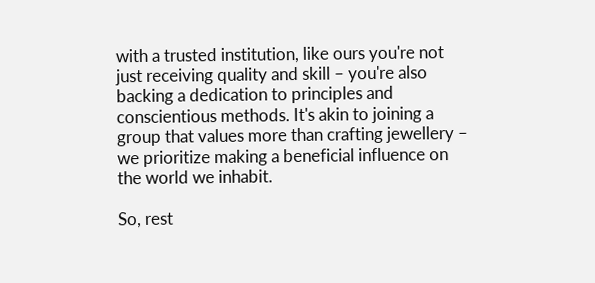with a trusted institution, like ours you're not just receiving quality and skill – you're also backing a dedication to principles and conscientious methods. It's akin to joining a group that values more than crafting jewellery – we prioritize making a beneficial influence on the world we inhabit.

So, rest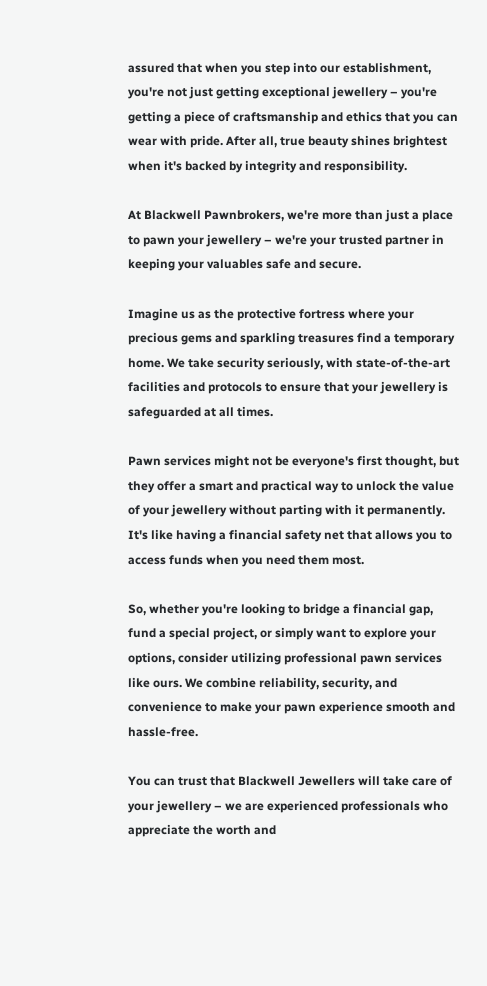assured that when you step into our establishment, you're not just getting exceptional jewellery – you're getting a piece of craftsmanship and ethics that you can wear with pride. After all, true beauty shines brightest when it's backed by integrity and responsibility.

At Blackwell Pawnbrokers, we're more than just a place to pawn your jewellery – we're your trusted partner in keeping your valuables safe and secure.

Imagine us as the protective fortress where your precious gems and sparkling treasures find a temporary home. We take security seriously, with state-of-the-art facilities and protocols to ensure that your jewellery is safeguarded at all times.

Pawn services might not be everyone's first thought, but they offer a smart and practical way to unlock the value of your jewellery without parting with it permanently. It's like having a financial safety net that allows you to access funds when you need them most.

So, whether you're looking to bridge a financial gap, fund a special project, or simply want to explore your options, consider utilizing professional pawn services like ours. We combine reliability, security, and convenience to make your pawn experience smooth and hassle-free.

You can trust that Blackwell Jewellers will take care of your jewellery – we are experienced professionals who appreciate the worth and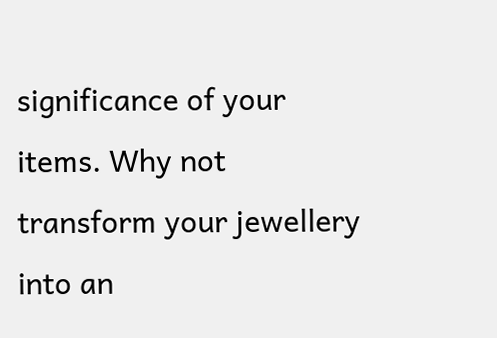significance of your items. Why not transform your jewellery into an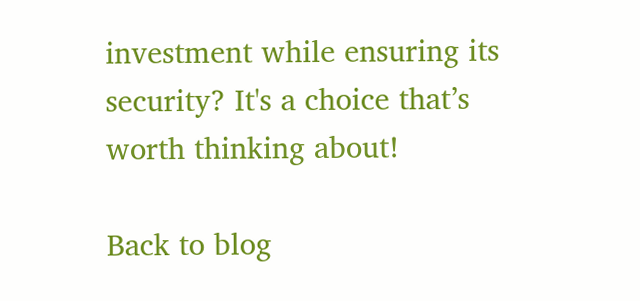investment while ensuring its security? It's a choice that’s worth thinking about!

Back to blog